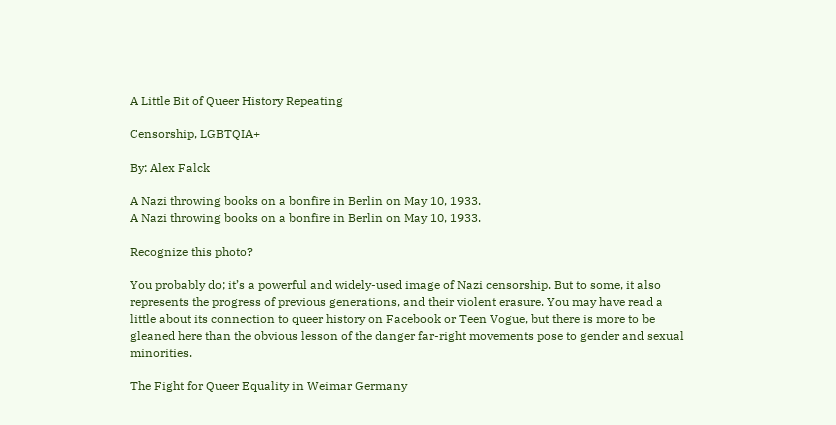A Little Bit of Queer History Repeating

Censorship, LGBTQIA+

By: Alex Falck

A Nazi throwing books on a bonfire in Berlin on May 10, 1933.
A Nazi throwing books on a bonfire in Berlin on May 10, 1933.

Recognize this photo?

You probably do; it’s a powerful and widely-used image of Nazi censorship. But to some, it also represents the progress of previous generations, and their violent erasure. You may have read a little about its connection to queer history on Facebook or Teen Vogue, but there is more to be gleaned here than the obvious lesson of the danger far-right movements pose to gender and sexual minorities.

The Fight for Queer Equality in Weimar Germany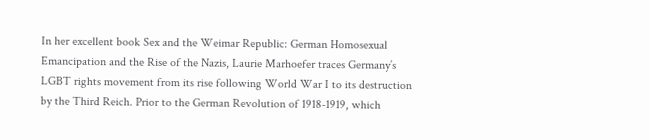In her excellent book Sex and the Weimar Republic: German Homosexual Emancipation and the Rise of the Nazis, Laurie Marhoefer traces Germany’s LGBT rights movement from its rise following World War I to its destruction by the Third Reich. Prior to the German Revolution of 1918-1919, which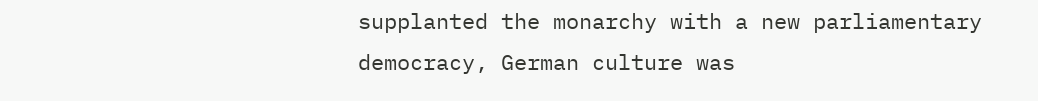supplanted the monarchy with a new parliamentary democracy, German culture was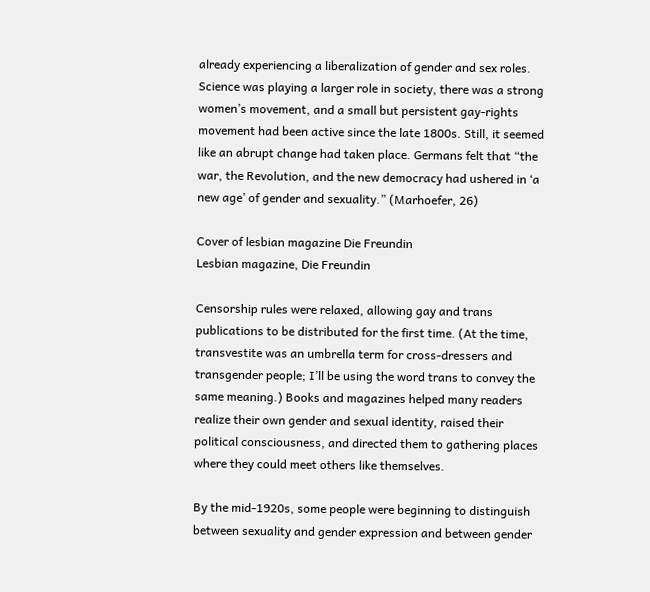already experiencing a liberalization of gender and sex roles. Science was playing a larger role in society, there was a strong women’s movement, and a small but persistent gay-rights movement had been active since the late 1800s. Still, it seemed like an abrupt change had taken place. Germans felt that “the war, the Revolution, and the new democracy had ushered in ‘a new age’ of gender and sexuality.” (Marhoefer, 26)

Cover of lesbian magazine Die Freundin
Lesbian magazine, Die Freundin

Censorship rules were relaxed, allowing gay and trans publications to be distributed for the first time. (At the time, transvestite was an umbrella term for cross-dressers and transgender people; I’ll be using the word trans to convey the same meaning.) Books and magazines helped many readers realize their own gender and sexual identity, raised their political consciousness, and directed them to gathering places where they could meet others like themselves.

By the mid-1920s, some people were beginning to distinguish between sexuality and gender expression and between gender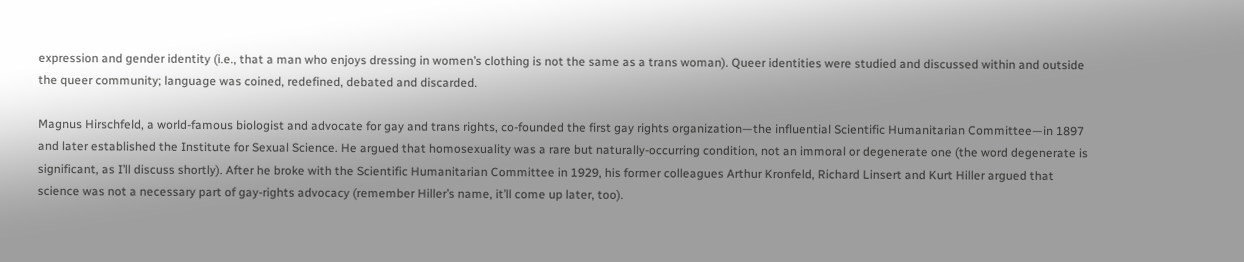expression and gender identity (i.e., that a man who enjoys dressing in women’s clothing is not the same as a trans woman). Queer identities were studied and discussed within and outside the queer community; language was coined, redefined, debated and discarded.

Magnus Hirschfeld, a world-famous biologist and advocate for gay and trans rights, co-founded the first gay rights organization—the influential Scientific Humanitarian Committee—in 1897 and later established the Institute for Sexual Science. He argued that homosexuality was a rare but naturally-occurring condition, not an immoral or degenerate one (the word degenerate is significant, as I’ll discuss shortly). After he broke with the Scientific Humanitarian Committee in 1929, his former colleagues Arthur Kronfeld, Richard Linsert and Kurt Hiller argued that science was not a necessary part of gay-rights advocacy (remember Hiller’s name, it’ll come up later, too).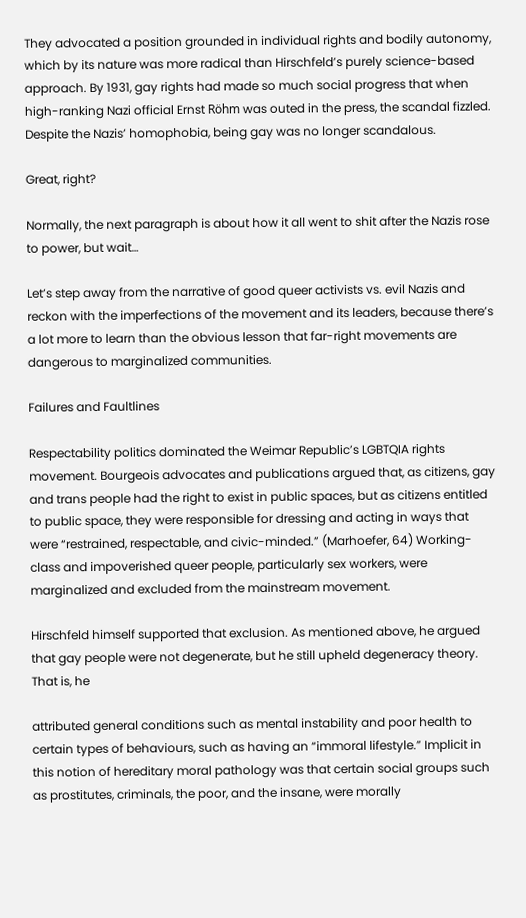They advocated a position grounded in individual rights and bodily autonomy, which by its nature was more radical than Hirschfeld’s purely science-based approach. By 1931, gay rights had made so much social progress that when high-ranking Nazi official Ernst Röhm was outed in the press, the scandal fizzled. Despite the Nazis’ homophobia, being gay was no longer scandalous.

Great, right?

Normally, the next paragraph is about how it all went to shit after the Nazis rose to power, but wait…

Let’s step away from the narrative of good queer activists vs. evil Nazis and reckon with the imperfections of the movement and its leaders, because there’s a lot more to learn than the obvious lesson that far-right movements are dangerous to marginalized communities.

Failures and Faultlines

Respectability politics dominated the Weimar Republic’s LGBTQIA rights movement. Bourgeois advocates and publications argued that, as citizens, gay and trans people had the right to exist in public spaces, but as citizens entitled to public space, they were responsible for dressing and acting in ways that were “restrained, respectable, and civic-minded.” (Marhoefer, 64) Working-class and impoverished queer people, particularly sex workers, were marginalized and excluded from the mainstream movement.

Hirschfeld himself supported that exclusion. As mentioned above, he argued that gay people were not degenerate, but he still upheld degeneracy theory. That is, he

attributed general conditions such as mental instability and poor health to certain types of behaviours, such as having an “immoral lifestyle.” Implicit in this notion of hereditary moral pathology was that certain social groups such as prostitutes, criminals, the poor, and the insane, were morally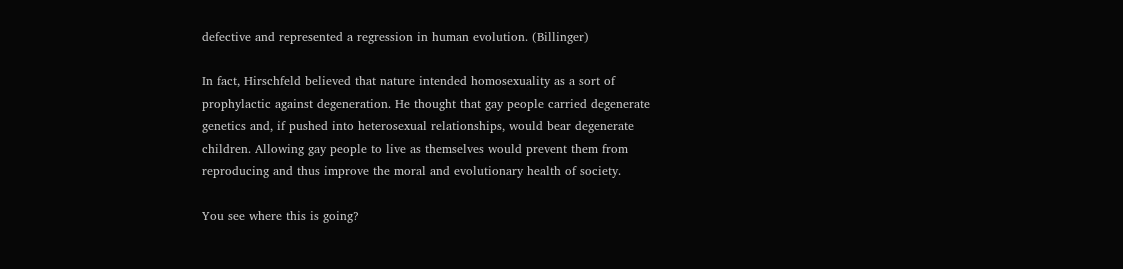defective and represented a regression in human evolution. (Billinger)

In fact, Hirschfeld believed that nature intended homosexuality as a sort of prophylactic against degeneration. He thought that gay people carried degenerate genetics and, if pushed into heterosexual relationships, would bear degenerate children. Allowing gay people to live as themselves would prevent them from reproducing and thus improve the moral and evolutionary health of society.

You see where this is going?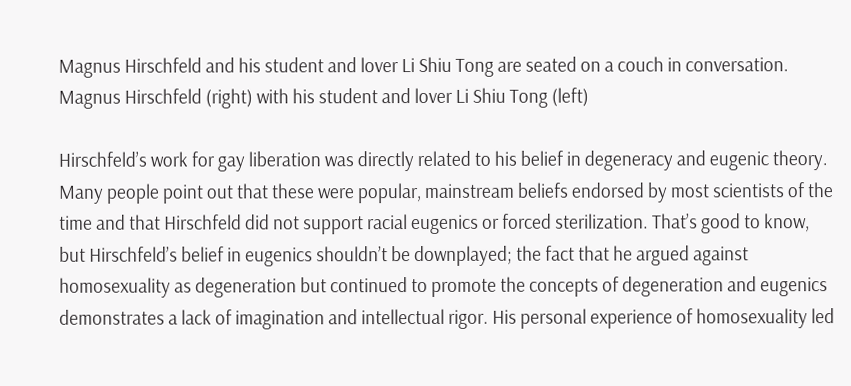Magnus Hirschfeld and his student and lover Li Shiu Tong are seated on a couch in conversation.
Magnus Hirschfeld (right) with his student and lover Li Shiu Tong (left)

Hirschfeld’s work for gay liberation was directly related to his belief in degeneracy and eugenic theory. Many people point out that these were popular, mainstream beliefs endorsed by most scientists of the time and that Hirschfeld did not support racial eugenics or forced sterilization. That’s good to know, but Hirschfeld’s belief in eugenics shouldn’t be downplayed; the fact that he argued against homosexuality as degeneration but continued to promote the concepts of degeneration and eugenics demonstrates a lack of imagination and intellectual rigor. His personal experience of homosexuality led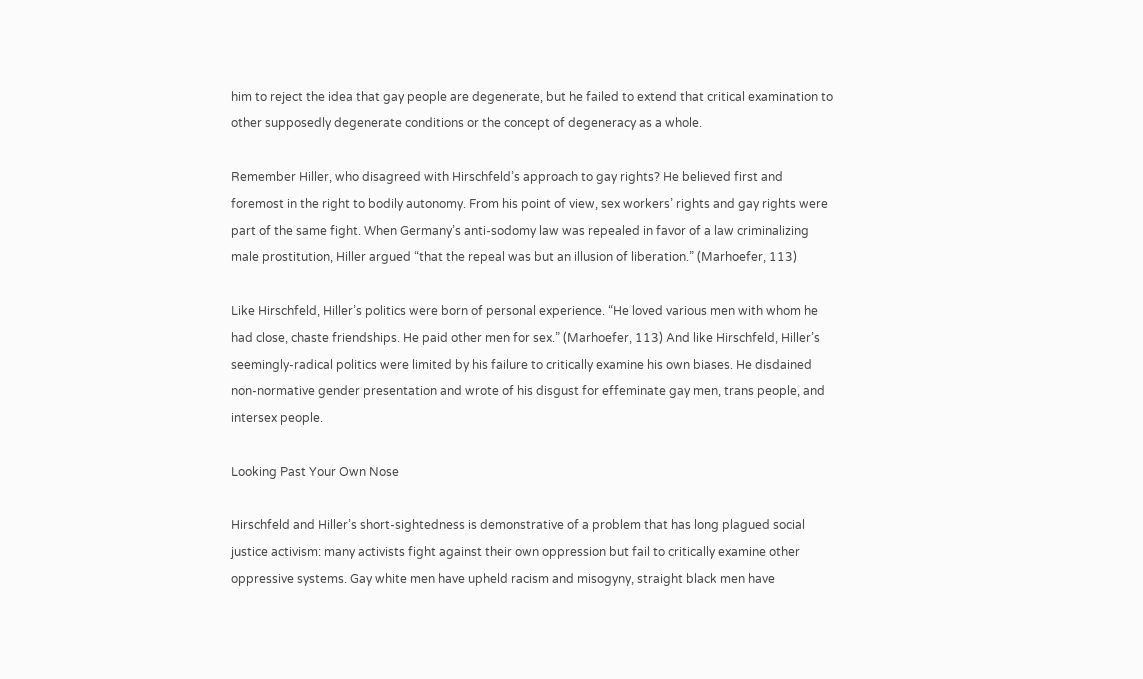him to reject the idea that gay people are degenerate, but he failed to extend that critical examination to other supposedly degenerate conditions or the concept of degeneracy as a whole.

Remember Hiller, who disagreed with Hirschfeld’s approach to gay rights? He believed first and foremost in the right to bodily autonomy. From his point of view, sex workers’ rights and gay rights were part of the same fight. When Germany’s anti-sodomy law was repealed in favor of a law criminalizing male prostitution, Hiller argued “that the repeal was but an illusion of liberation.” (Marhoefer, 113)

Like Hirschfeld, Hiller’s politics were born of personal experience. “He loved various men with whom he had close, chaste friendships. He paid other men for sex.” (Marhoefer, 113) And like Hirschfeld, Hiller’s seemingly-radical politics were limited by his failure to critically examine his own biases. He disdained non-normative gender presentation and wrote of his disgust for effeminate gay men, trans people, and intersex people.

Looking Past Your Own Nose

Hirschfeld and Hiller’s short-sightedness is demonstrative of a problem that has long plagued social justice activism: many activists fight against their own oppression but fail to critically examine other oppressive systems. Gay white men have upheld racism and misogyny, straight black men have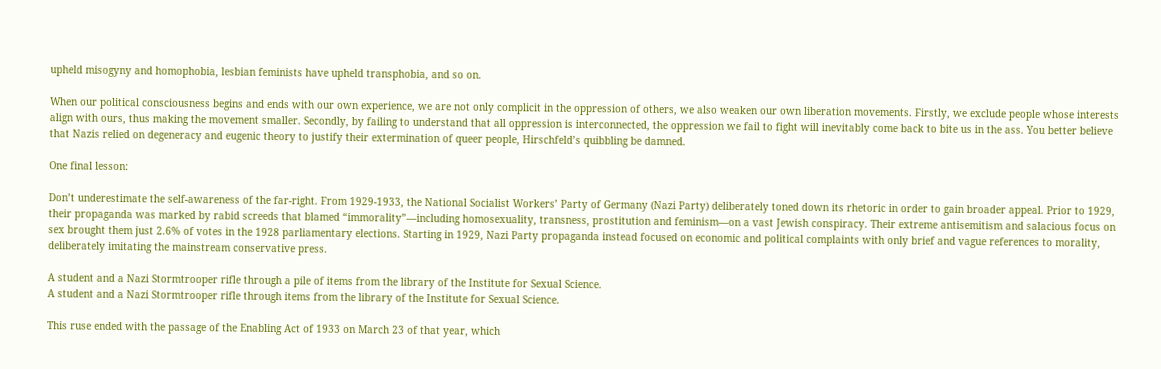upheld misogyny and homophobia, lesbian feminists have upheld transphobia, and so on.

When our political consciousness begins and ends with our own experience, we are not only complicit in the oppression of others, we also weaken our own liberation movements. Firstly, we exclude people whose interests align with ours, thus making the movement smaller. Secondly, by failing to understand that all oppression is interconnected, the oppression we fail to fight will inevitably come back to bite us in the ass. You better believe that Nazis relied on degeneracy and eugenic theory to justify their extermination of queer people, Hirschfeld’s quibbling be damned.

One final lesson:

Don’t underestimate the self-awareness of the far-right. From 1929-1933, the National Socialist Workers’ Party of Germany (Nazi Party) deliberately toned down its rhetoric in order to gain broader appeal. Prior to 1929, their propaganda was marked by rabid screeds that blamed “immorality”—including homosexuality, transness, prostitution and feminism—on a vast Jewish conspiracy. Their extreme antisemitism and salacious focus on sex brought them just 2.6% of votes in the 1928 parliamentary elections. Starting in 1929, Nazi Party propaganda instead focused on economic and political complaints with only brief and vague references to morality, deliberately imitating the mainstream conservative press.

A student and a Nazi Stormtrooper rifle through a pile of items from the library of the Institute for Sexual Science.
A student and a Nazi Stormtrooper rifle through items from the library of the Institute for Sexual Science.

This ruse ended with the passage of the Enabling Act of 1933 on March 23 of that year, which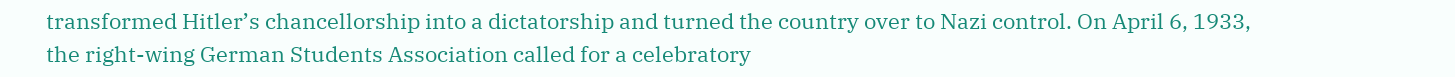transformed Hitler’s chancellorship into a dictatorship and turned the country over to Nazi control. On April 6, 1933, the right-wing German Students Association called for a celebratory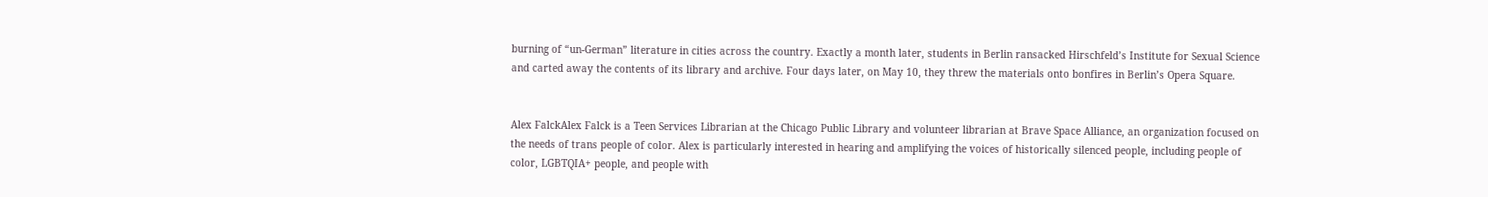burning of “un-German” literature in cities across the country. Exactly a month later, students in Berlin ransacked Hirschfeld’s Institute for Sexual Science and carted away the contents of its library and archive. Four days later, on May 10, they threw the materials onto bonfires in Berlin’s Opera Square.


Alex FalckAlex Falck is a Teen Services Librarian at the Chicago Public Library and volunteer librarian at Brave Space Alliance, an organization focused on the needs of trans people of color. Alex is particularly interested in hearing and amplifying the voices of historically silenced people, including people of color, LGBTQIA+ people, and people with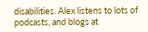disabilities. Alex listens to lots of podcasts, and blogs at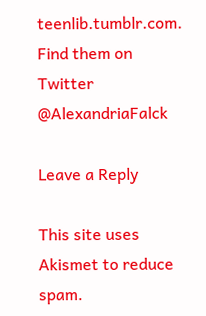teenlib.tumblr.com. Find them on Twitter @AlexandriaFalck

Leave a Reply

This site uses Akismet to reduce spam.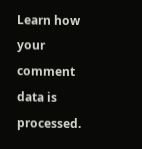Learn how your comment data is processed.